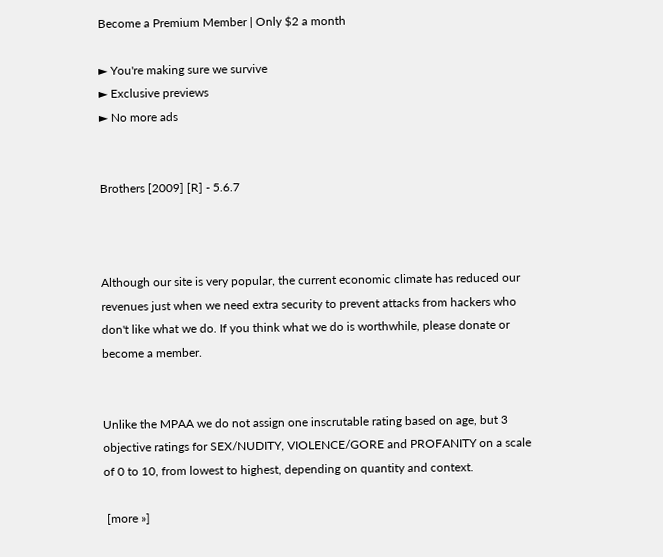Become a Premium Member | Only $2 a month

► You're making sure we survive
► Exclusive previews
► No more ads


Brothers [2009] [R] - 5.6.7



Although our site is very popular, the current economic climate has reduced our revenues just when we need extra security to prevent attacks from hackers who don't like what we do. If you think what we do is worthwhile, please donate or become a member.


Unlike the MPAA we do not assign one inscrutable rating based on age, but 3 objective ratings for SEX/NUDITY, VIOLENCE/GORE and PROFANITY on a scale of 0 to 10, from lowest to highest, depending on quantity and context.

 [more »]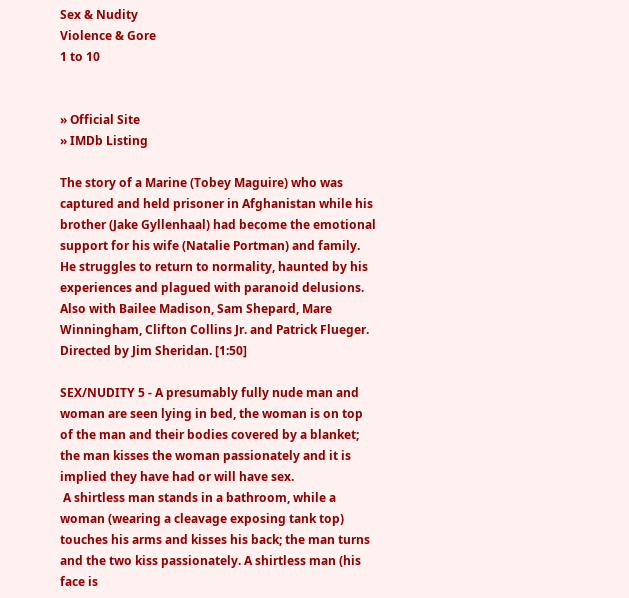Sex & Nudity
Violence & Gore
1 to 10


» Official Site
» IMDb Listing

The story of a Marine (Tobey Maguire) who was captured and held prisoner in Afghanistan while his brother (Jake Gyllenhaal) had become the emotional support for his wife (Natalie Portman) and family. He struggles to return to normality, haunted by his experiences and plagued with paranoid delusions. Also with Bailee Madison, Sam Shepard, Mare Winningham, Clifton Collins Jr. and Patrick Flueger. Directed by Jim Sheridan. [1:50]

SEX/NUDITY 5 - A presumably fully nude man and woman are seen lying in bed, the woman is on top of the man and their bodies covered by a blanket; the man kisses the woman passionately and it is implied they have had or will have sex.
 A shirtless man stands in a bathroom, while a woman (wearing a cleavage exposing tank top) touches his arms and kisses his back; the man turns and the two kiss passionately. A shirtless man (his face is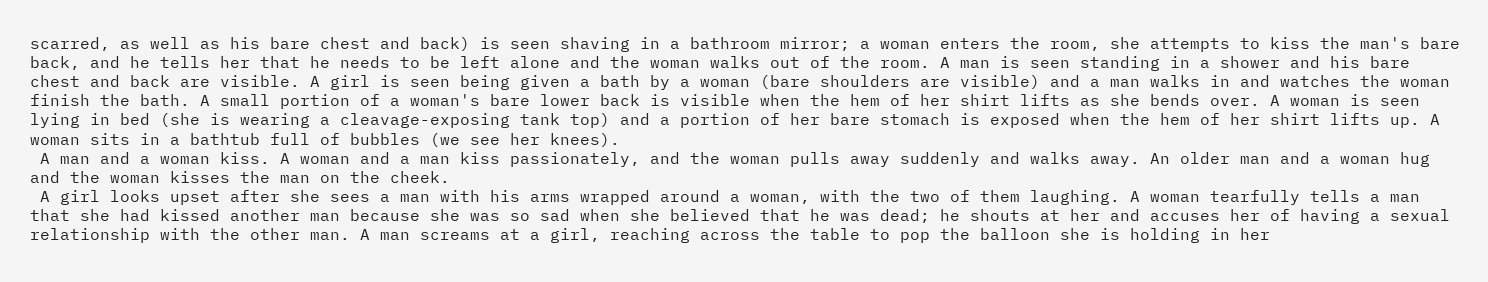scarred, as well as his bare chest and back) is seen shaving in a bathroom mirror; a woman enters the room, she attempts to kiss the man's bare back, and he tells her that he needs to be left alone and the woman walks out of the room. A man is seen standing in a shower and his bare chest and back are visible. A girl is seen being given a bath by a woman (bare shoulders are visible) and a man walks in and watches the woman finish the bath. A small portion of a woman's bare lower back is visible when the hem of her shirt lifts as she bends over. A woman is seen lying in bed (she is wearing a cleavage-exposing tank top) and a portion of her bare stomach is exposed when the hem of her shirt lifts up. A woman sits in a bathtub full of bubbles (we see her knees).
 A man and a woman kiss. A woman and a man kiss passionately, and the woman pulls away suddenly and walks away. An older man and a woman hug and the woman kisses the man on the cheek.
 A girl looks upset after she sees a man with his arms wrapped around a woman, with the two of them laughing. A woman tearfully tells a man that she had kissed another man because she was so sad when she believed that he was dead; he shouts at her and accuses her of having a sexual relationship with the other man. A man screams at a girl, reaching across the table to pop the balloon she is holding in her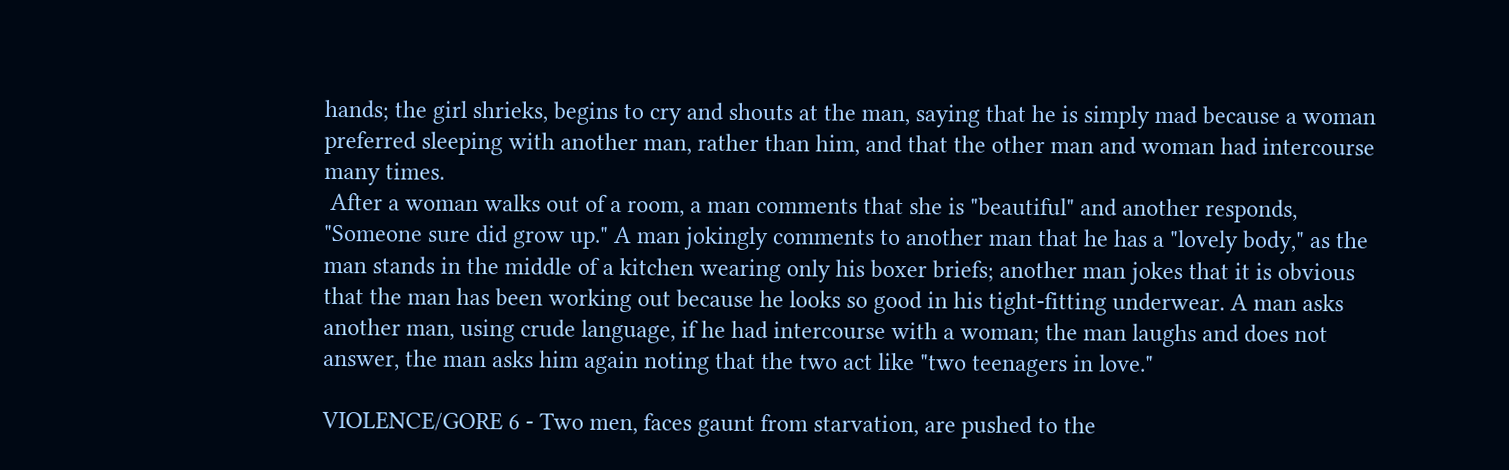hands; the girl shrieks, begins to cry and shouts at the man, saying that he is simply mad because a woman preferred sleeping with another man, rather than him, and that the other man and woman had intercourse many times.
 After a woman walks out of a room, a man comments that she is "beautiful" and another responds, "Someone sure did grow up." A man jokingly comments to another man that he has a "lovely body," as the man stands in the middle of a kitchen wearing only his boxer briefs; another man jokes that it is obvious that the man has been working out because he looks so good in his tight-fitting underwear. A man asks another man, using crude language, if he had intercourse with a woman; the man laughs and does not answer, the man asks him again noting that the two act like "two teenagers in love."

VIOLENCE/GORE 6 - Two men, faces gaunt from starvation, are pushed to the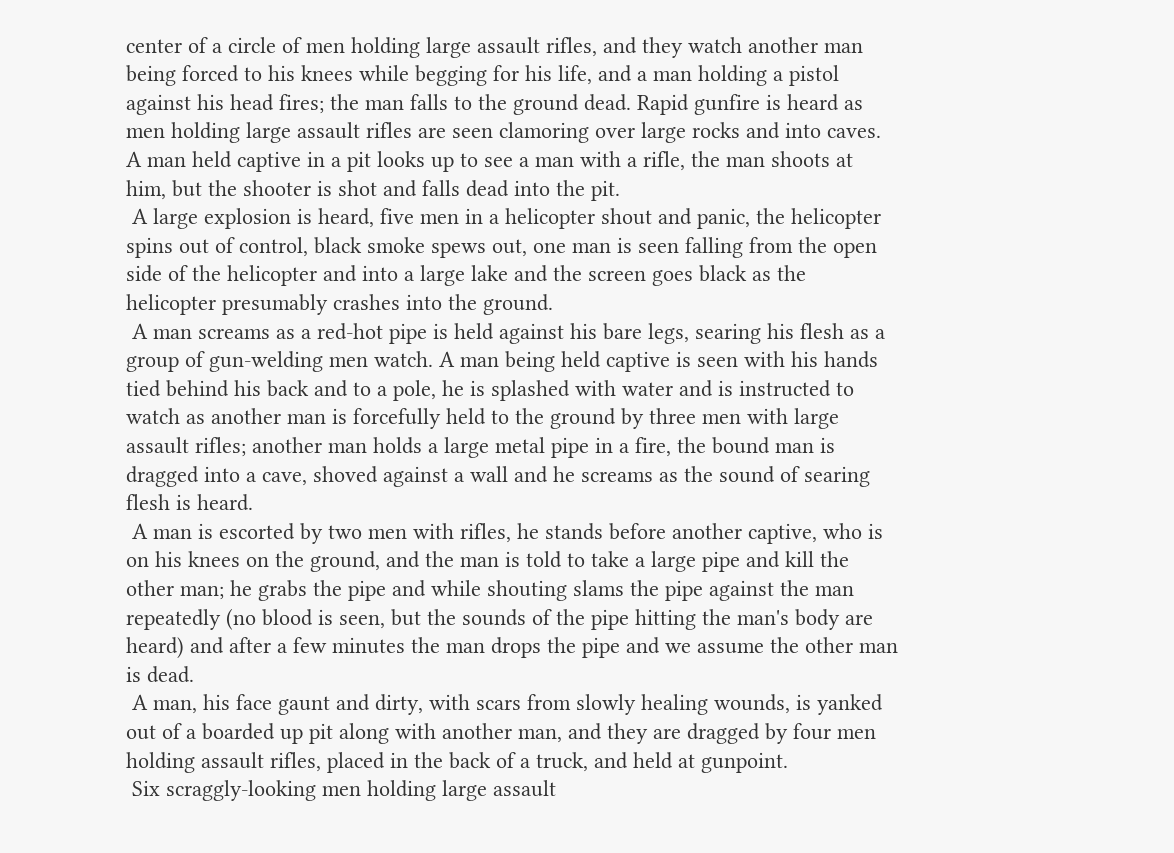center of a circle of men holding large assault rifles, and they watch another man being forced to his knees while begging for his life, and a man holding a pistol against his head fires; the man falls to the ground dead. Rapid gunfire is heard as men holding large assault rifles are seen clamoring over large rocks and into caves. A man held captive in a pit looks up to see a man with a rifle, the man shoots at him, but the shooter is shot and falls dead into the pit.
 A large explosion is heard, five men in a helicopter shout and panic, the helicopter spins out of control, black smoke spews out, one man is seen falling from the open side of the helicopter and into a large lake and the screen goes black as the helicopter presumably crashes into the ground.
 A man screams as a red-hot pipe is held against his bare legs, searing his flesh as a group of gun-welding men watch. A man being held captive is seen with his hands tied behind his back and to a pole, he is splashed with water and is instructed to watch as another man is forcefully held to the ground by three men with large assault rifles; another man holds a large metal pipe in a fire, the bound man is dragged into a cave, shoved against a wall and he screams as the sound of searing flesh is heard.
 A man is escorted by two men with rifles, he stands before another captive, who is on his knees on the ground, and the man is told to take a large pipe and kill the other man; he grabs the pipe and while shouting slams the pipe against the man repeatedly (no blood is seen, but the sounds of the pipe hitting the man's body are heard) and after a few minutes the man drops the pipe and we assume the other man is dead.
 A man, his face gaunt and dirty, with scars from slowly healing wounds, is yanked out of a boarded up pit along with another man, and they are dragged by four men holding assault rifles, placed in the back of a truck, and held at gunpoint.
 Six scraggly-looking men holding large assault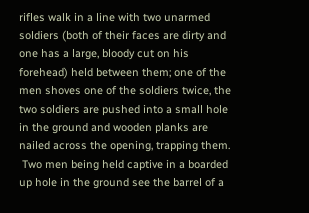rifles walk in a line with two unarmed soldiers (both of their faces are dirty and one has a large, bloody cut on his forehead) held between them; one of the men shoves one of the soldiers twice, the two soldiers are pushed into a small hole in the ground and wooden planks are nailed across the opening, trapping them.
 Two men being held captive in a boarded up hole in the ground see the barrel of a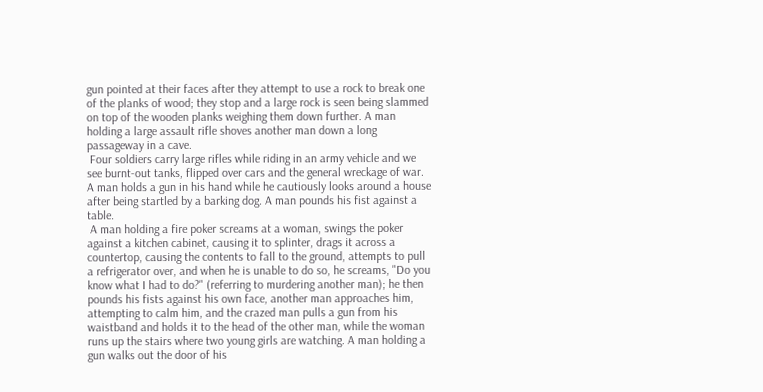gun pointed at their faces after they attempt to use a rock to break one of the planks of wood; they stop and a large rock is seen being slammed on top of the wooden planks weighing them down further. A man holding a large assault rifle shoves another man down a long passageway in a cave.
 Four soldiers carry large rifles while riding in an army vehicle and we see burnt-out tanks, flipped over cars and the general wreckage of war. A man holds a gun in his hand while he cautiously looks around a house after being startled by a barking dog. A man pounds his fist against a table.
 A man holding a fire poker screams at a woman, swings the poker against a kitchen cabinet, causing it to splinter, drags it across a countertop, causing the contents to fall to the ground, attempts to pull a refrigerator over, and when he is unable to do so, he screams, "Do you know what I had to do?" (referring to murdering another man); he then pounds his fists against his own face, another man approaches him, attempting to calm him, and the crazed man pulls a gun from his waistband and holds it to the head of the other man, while the woman runs up the stairs where two young girls are watching. A man holding a gun walks out the door of his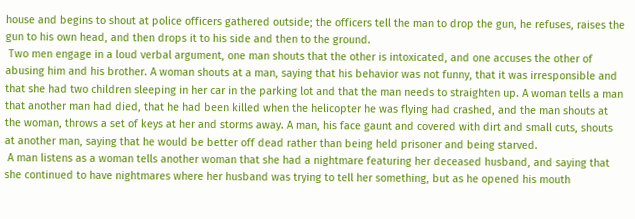house and begins to shout at police officers gathered outside; the officers tell the man to drop the gun, he refuses, raises the gun to his own head, and then drops it to his side and then to the ground.
 Two men engage in a loud verbal argument, one man shouts that the other is intoxicated, and one accuses the other of abusing him and his brother. A woman shouts at a man, saying that his behavior was not funny, that it was irresponsible and that she had two children sleeping in her car in the parking lot and that the man needs to straighten up. A woman tells a man that another man had died, that he had been killed when the helicopter he was flying had crashed, and the man shouts at the woman, throws a set of keys at her and storms away. A man, his face gaunt and covered with dirt and small cuts, shouts at another man, saying that he would be better off dead rather than being held prisoner and being starved.
 A man listens as a woman tells another woman that she had a nightmare featuring her deceased husband, and saying that she continued to have nightmares where her husband was trying to tell her something, but as he opened his mouth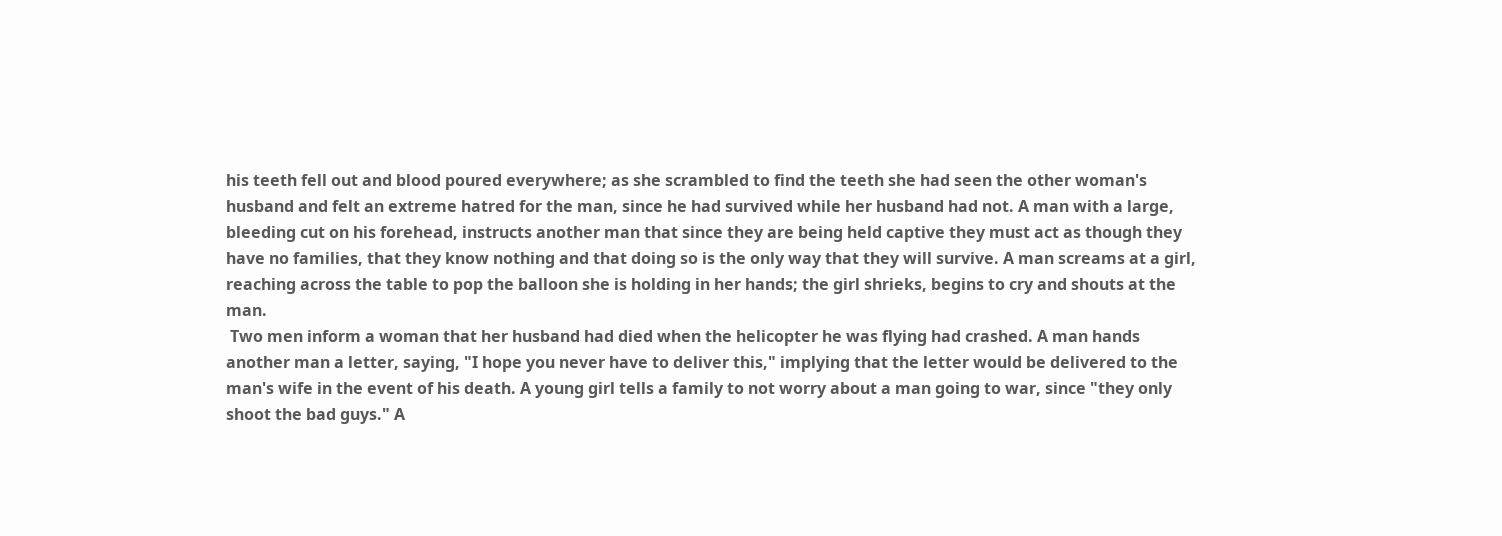his teeth fell out and blood poured everywhere; as she scrambled to find the teeth she had seen the other woman's husband and felt an extreme hatred for the man, since he had survived while her husband had not. A man with a large, bleeding cut on his forehead, instructs another man that since they are being held captive they must act as though they have no families, that they know nothing and that doing so is the only way that they will survive. A man screams at a girl, reaching across the table to pop the balloon she is holding in her hands; the girl shrieks, begins to cry and shouts at the man.
 Two men inform a woman that her husband had died when the helicopter he was flying had crashed. A man hands another man a letter, saying, "I hope you never have to deliver this," implying that the letter would be delivered to the man's wife in the event of his death. A young girl tells a family to not worry about a man going to war, since "they only shoot the bad guys." A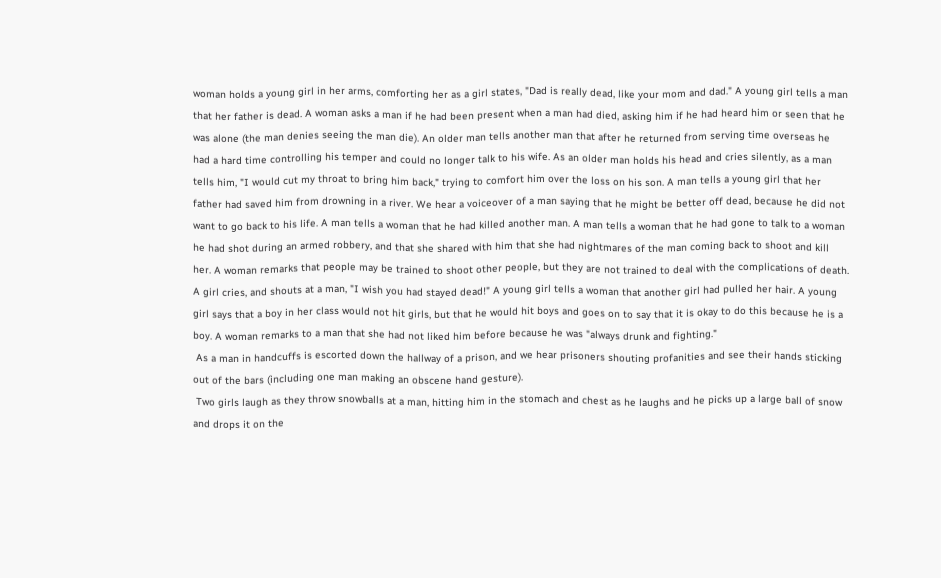woman holds a young girl in her arms, comforting her as a girl states, "Dad is really dead, like your mom and dad." A young girl tells a man that her father is dead. A woman asks a man if he had been present when a man had died, asking him if he had heard him or seen that he was alone (the man denies seeing the man die). An older man tells another man that after he returned from serving time overseas he had a hard time controlling his temper and could no longer talk to his wife. As an older man holds his head and cries silently, as a man tells him, "I would cut my throat to bring him back," trying to comfort him over the loss on his son. A man tells a young girl that her father had saved him from drowning in a river. We hear a voiceover of a man saying that he might be better off dead, because he did not want to go back to his life. A man tells a woman that he had killed another man. A man tells a woman that he had gone to talk to a woman he had shot during an armed robbery, and that she shared with him that she had nightmares of the man coming back to shoot and kill her. A woman remarks that people may be trained to shoot other people, but they are not trained to deal with the complications of death. A girl cries, and shouts at a man, "I wish you had stayed dead!" A young girl tells a woman that another girl had pulled her hair. A young girl says that a boy in her class would not hit girls, but that he would hit boys and goes on to say that it is okay to do this because he is a boy. A woman remarks to a man that she had not liked him before because he was "always drunk and fighting."
 As a man in handcuffs is escorted down the hallway of a prison, and we hear prisoners shouting profanities and see their hands sticking out of the bars (including one man making an obscene hand gesture).
 Two girls laugh as they throw snowballs at a man, hitting him in the stomach and chest as he laughs and he picks up a large ball of snow and drops it on the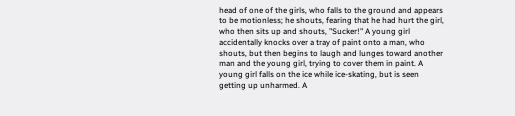head of one of the girls, who falls to the ground and appears to be motionless; he shouts, fearing that he had hurt the girl, who then sits up and shouts, "Sucker!" A young girl accidentally knocks over a tray of paint onto a man, who shouts, but then begins to laugh and lunges toward another man and the young girl, trying to cover them in paint. A young girl falls on the ice while ice-skating, but is seen getting up unharmed. A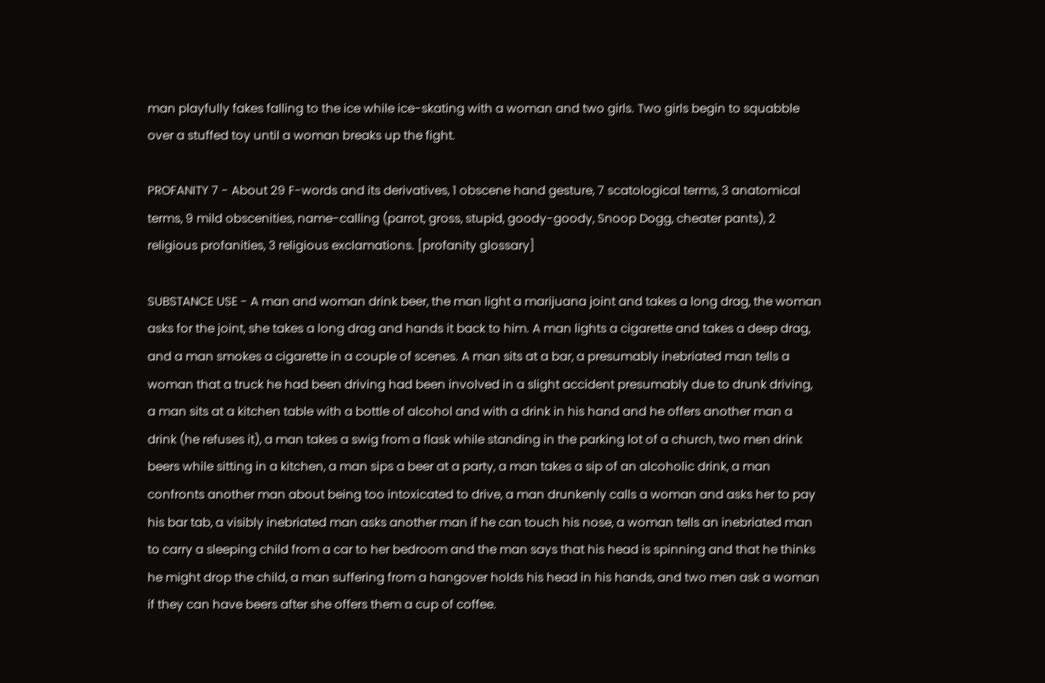man playfully fakes falling to the ice while ice-skating with a woman and two girls. Two girls begin to squabble over a stuffed toy until a woman breaks up the fight.

PROFANITY 7 - About 29 F-words and its derivatives, 1 obscene hand gesture, 7 scatological terms, 3 anatomical terms, 9 mild obscenities, name-calling (parrot, gross, stupid, goody-goody, Snoop Dogg, cheater pants), 2 religious profanities, 3 religious exclamations. [profanity glossary]

SUBSTANCE USE - A man and woman drink beer, the man light a marijuana joint and takes a long drag, the woman asks for the joint, she takes a long drag and hands it back to him. A man lights a cigarette and takes a deep drag, and a man smokes a cigarette in a couple of scenes. A man sits at a bar, a presumably inebriated man tells a woman that a truck he had been driving had been involved in a slight accident presumably due to drunk driving, a man sits at a kitchen table with a bottle of alcohol and with a drink in his hand and he offers another man a drink (he refuses it), a man takes a swig from a flask while standing in the parking lot of a church, two men drink beers while sitting in a kitchen, a man sips a beer at a party, a man takes a sip of an alcoholic drink, a man confronts another man about being too intoxicated to drive, a man drunkenly calls a woman and asks her to pay his bar tab, a visibly inebriated man asks another man if he can touch his nose, a woman tells an inebriated man to carry a sleeping child from a car to her bedroom and the man says that his head is spinning and that he thinks he might drop the child, a man suffering from a hangover holds his head in his hands, and two men ask a woman if they can have beers after she offers them a cup of coffee.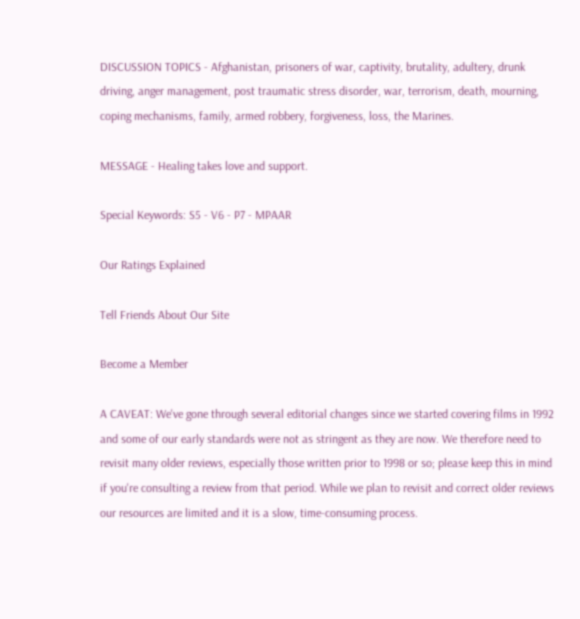DISCUSSION TOPICS - Afghanistan, prisoners of war, captivity, brutality, adultery, drunk driving, anger management, post traumatic stress disorder, war, terrorism, death, mourning, coping mechanisms, family, armed robbery, forgiveness, loss, the Marines.

MESSAGE - Healing takes love and support.

Special Keywords: S5 - V6 - P7 - MPAAR

Our Ratings Explained

Tell Friends About Our Site

Become a Member

A CAVEAT: We've gone through several editorial changes since we started covering films in 1992 and some of our early standards were not as stringent as they are now. We therefore need to revisit many older reviews, especially those written prior to 1998 or so; please keep this in mind if you're consulting a review from that period. While we plan to revisit and correct older reviews our resources are limited and it is a slow, time-consuming process.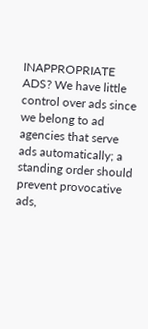INAPPROPRIATE ADS? We have little control over ads since we belong to ad agencies that serve ads automatically; a standing order should prevent provocative ads,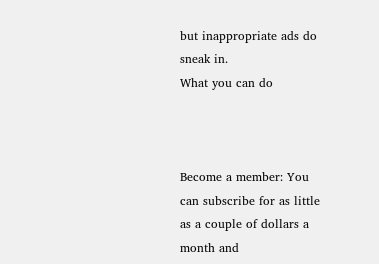but inappropriate ads do sneak in.
What you can do



Become a member: You can subscribe for as little as a couple of dollars a month and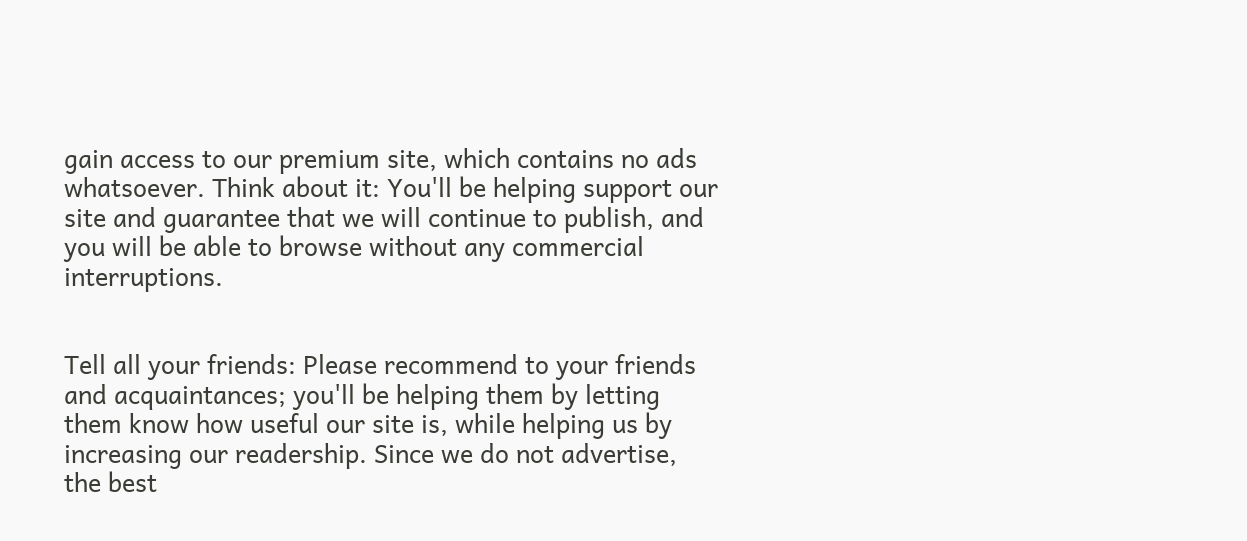gain access to our premium site, which contains no ads whatsoever. Think about it: You'll be helping support our site and guarantee that we will continue to publish, and you will be able to browse without any commercial interruptions.


Tell all your friends: Please recommend to your friends and acquaintances; you'll be helping them by letting them know how useful our site is, while helping us by increasing our readership. Since we do not advertise, the best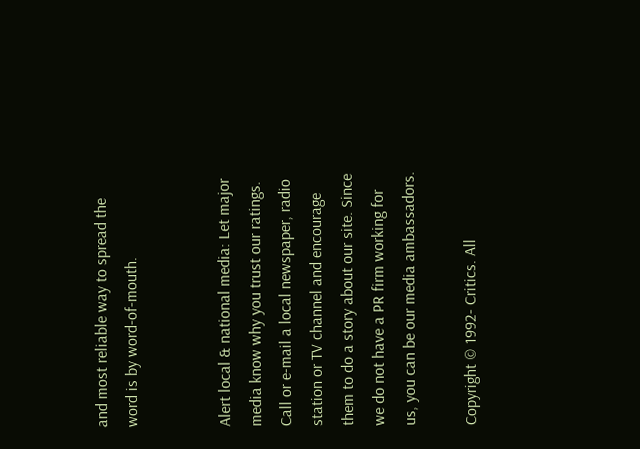and most reliable way to spread the word is by word-of-mouth.


Alert local & national media: Let major media know why you trust our ratings. Call or e-mail a local newspaper, radio station or TV channel and encourage them to do a story about our site. Since we do not have a PR firm working for us, you can be our media ambassadors.

Copyright © 1992- Critics. All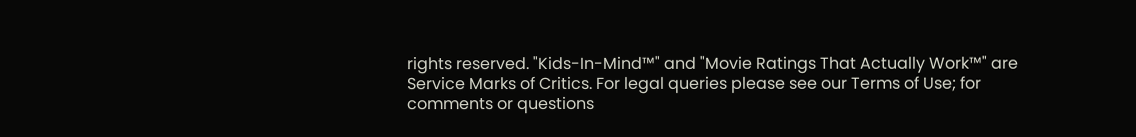rights reserved. "Kids-In-Mind™" and "Movie Ratings That Actually Work™" are Service Marks of Critics. For legal queries please see our Terms of Use; for comments or questions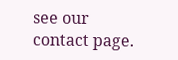see our contact page.